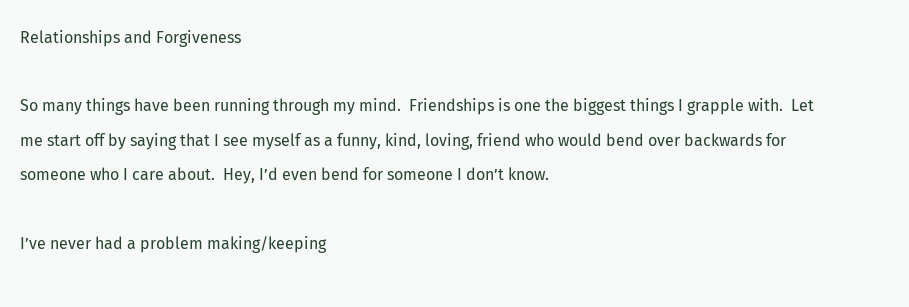Relationships and Forgiveness

So many things have been running through my mind.  Friendships is one the biggest things I grapple with.  Let me start off by saying that I see myself as a funny, kind, loving, friend who would bend over backwards for someone who I care about.  Hey, I’d even bend for someone I don’t know.

I’ve never had a problem making/keeping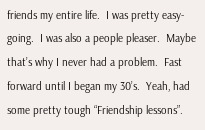friends my entire life.  I was pretty easy-going.  I was also a people pleaser.  Maybe that’s why I never had a problem.  Fast forward until I began my 30’s.  Yeah, had some pretty tough “Friendship lessons”.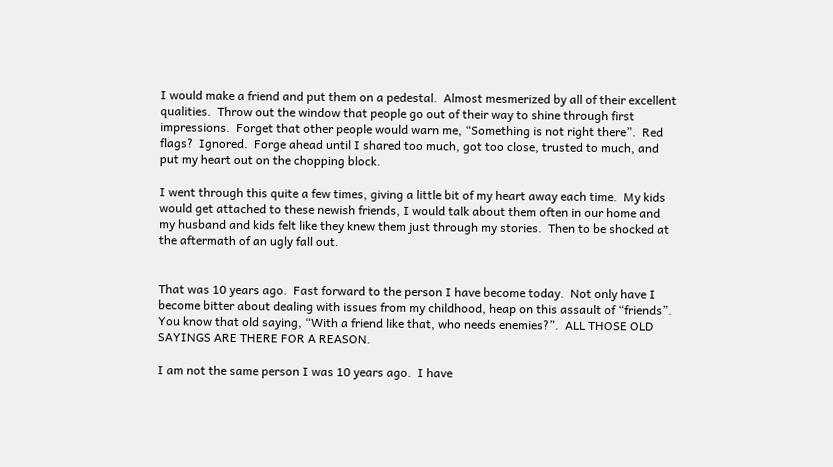I would make a friend and put them on a pedestal.  Almost mesmerized by all of their excellent qualities.  Throw out the window that people go out of their way to shine through first impressions.  Forget that other people would warn me, “Something is not right there”.  Red flags?  Ignored.  Forge ahead until I shared too much, got too close, trusted to much, and put my heart out on the chopping block.

I went through this quite a few times, giving a little bit of my heart away each time.  My kids would get attached to these newish friends, I would talk about them often in our home and my husband and kids felt like they knew them just through my stories.  Then to be shocked at the aftermath of an ugly fall out.


That was 10 years ago.  Fast forward to the person I have become today.  Not only have I become bitter about dealing with issues from my childhood, heap on this assault of “friends”.  You know that old saying, “With a friend like that, who needs enemies?”.  ALL THOSE OLD SAYINGS ARE THERE FOR A REASON.

I am not the same person I was 10 years ago.  I have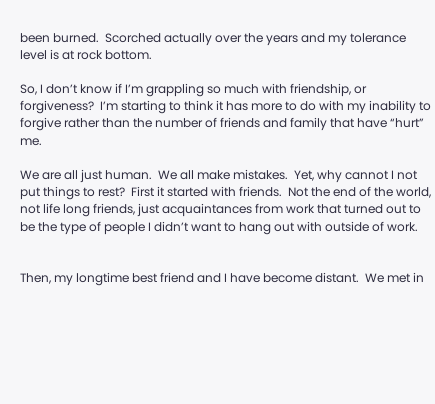been burned.  Scorched actually over the years and my tolerance level is at rock bottom.

So, I don’t know if I’m grappling so much with friendship, or forgiveness?  I’m starting to think it has more to do with my inability to forgive rather than the number of friends and family that have “hurt” me.

We are all just human.  We all make mistakes.  Yet, why cannot I not put things to rest?  First it started with friends.  Not the end of the world, not life long friends, just acquaintances from work that turned out to be the type of people I didn’t want to hang out with outside of work.


Then, my longtime best friend and I have become distant.  We met in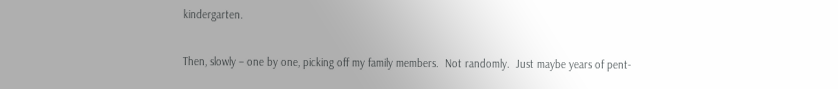kindergarten.

Then, slowly – one by one, picking off my family members.  Not randomly.  Just maybe years of pent-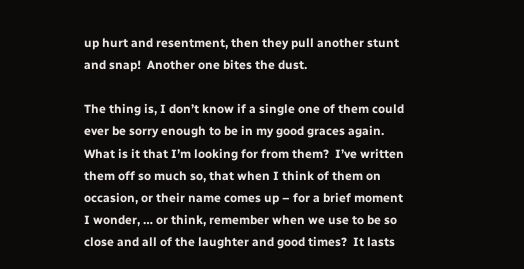up hurt and resentment, then they pull another stunt and snap!  Another one bites the dust.

The thing is, I don’t know if a single one of them could ever be sorry enough to be in my good graces again.  What is it that I’m looking for from them?  I’ve written them off so much so, that when I think of them on occasion, or their name comes up – for a brief moment I wonder, … or think, remember when we use to be so close and all of the laughter and good times?  It lasts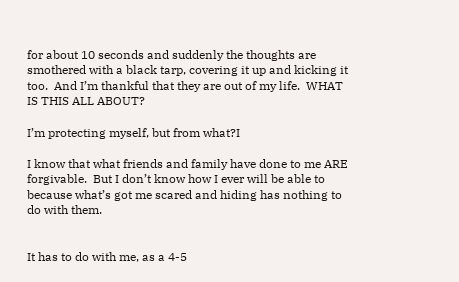for about 10 seconds and suddenly the thoughts are smothered with a black tarp, covering it up and kicking it too.  And I’m thankful that they are out of my life.  WHAT IS THIS ALL ABOUT?

I’m protecting myself, but from what?I

I know that what friends and family have done to me ARE forgivable.  But I don’t know how I ever will be able to because what’s got me scared and hiding has nothing to do with them.


It has to do with me, as a 4-5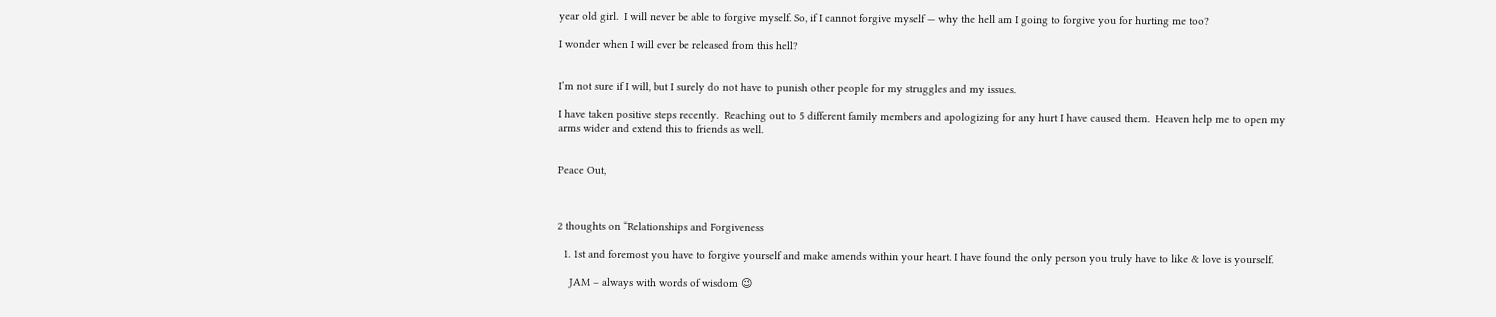year old girl.  I will never be able to forgive myself. So, if I cannot forgive myself — why the hell am I going to forgive you for hurting me too?

I wonder when I will ever be released from this hell?


I’m not sure if I will, but I surely do not have to punish other people for my struggles and my issues.

I have taken positive steps recently.  Reaching out to 5 different family members and apologizing for any hurt I have caused them.  Heaven help me to open my arms wider and extend this to friends as well.


Peace Out,



2 thoughts on “Relationships and Forgiveness

  1. 1st and foremost you have to forgive yourself and make amends within your heart. I have found the only person you truly have to like & love is yourself.

    JAM – always with words of wisdom 😉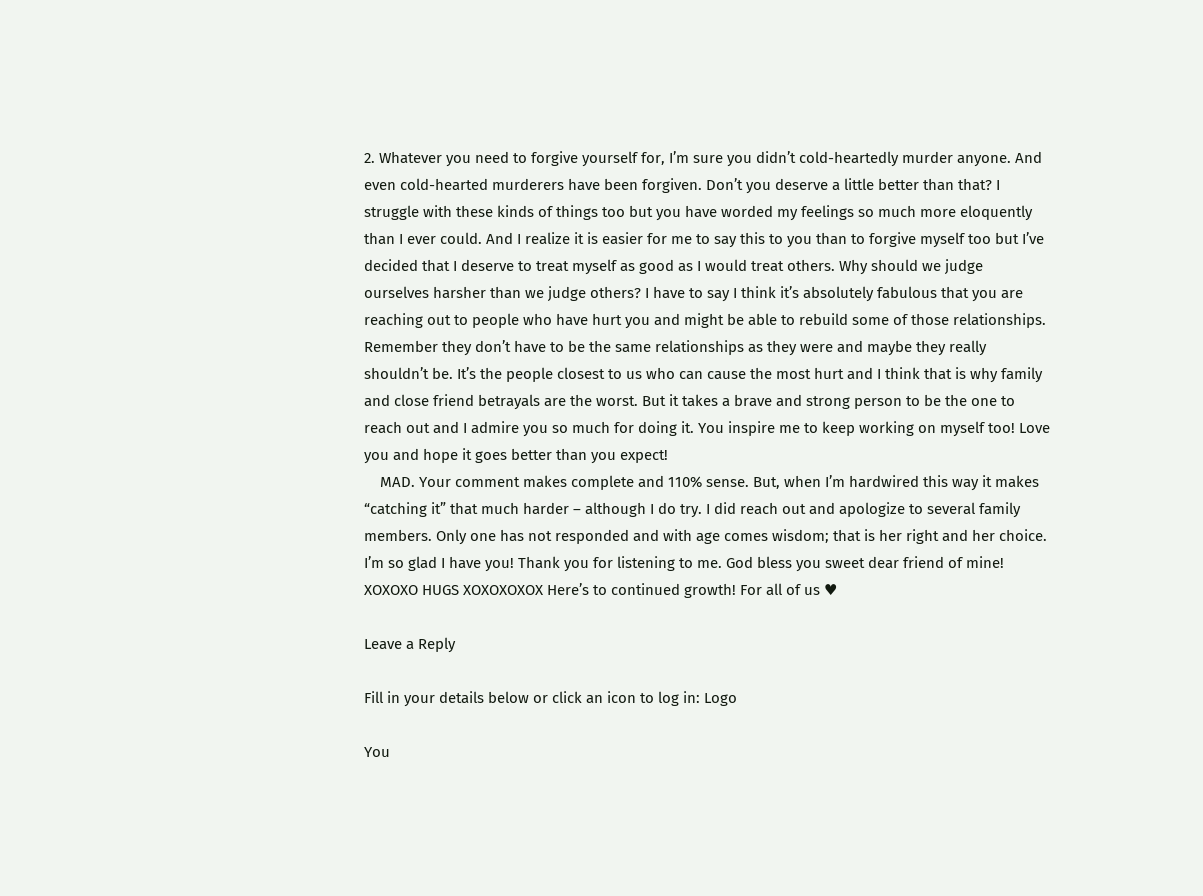2. Whatever you need to forgive yourself for, I’m sure you didn’t cold-heartedly murder anyone. And even cold-hearted murderers have been forgiven. Don’t you deserve a little better than that? I struggle with these kinds of things too but you have worded my feelings so much more eloquently than I ever could. And I realize it is easier for me to say this to you than to forgive myself too but I’ve decided that I deserve to treat myself as good as I would treat others. Why should we judge ourselves harsher than we judge others? I have to say I think it’s absolutely fabulous that you are reaching out to people who have hurt you and might be able to rebuild some of those relationships. Remember they don’t have to be the same relationships as they were and maybe they really shouldn’t be. It’s the people closest to us who can cause the most hurt and I think that is why family and close friend betrayals are the worst. But it takes a brave and strong person to be the one to reach out and I admire you so much for doing it. You inspire me to keep working on myself too! Love you and hope it goes better than you expect!
    MAD. Your comment makes complete and 110% sense. But, when I’m hardwired this way it makes “catching it” that much harder – although I do try. I did reach out and apologize to several family members. Only one has not responded and with age comes wisdom; that is her right and her choice. I’m so glad I have you! Thank you for listening to me. God bless you sweet dear friend of mine! XOXOXO HUGS XOXOXOXOX Here’s to continued growth! For all of us ♥

Leave a Reply

Fill in your details below or click an icon to log in: Logo

You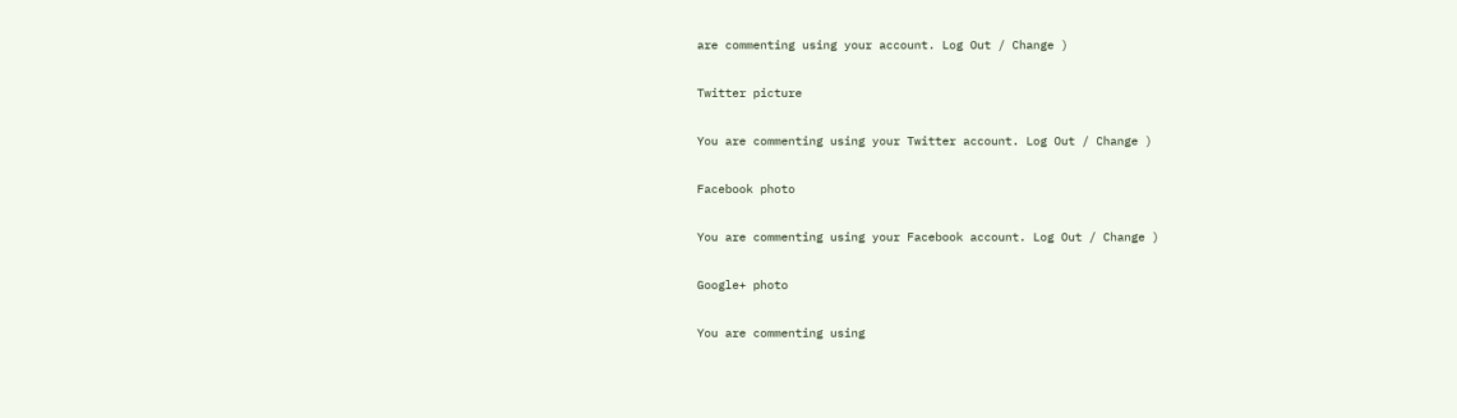are commenting using your account. Log Out / Change )

Twitter picture

You are commenting using your Twitter account. Log Out / Change )

Facebook photo

You are commenting using your Facebook account. Log Out / Change )

Google+ photo

You are commenting using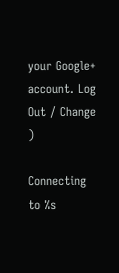your Google+ account. Log Out / Change )

Connecting to %s